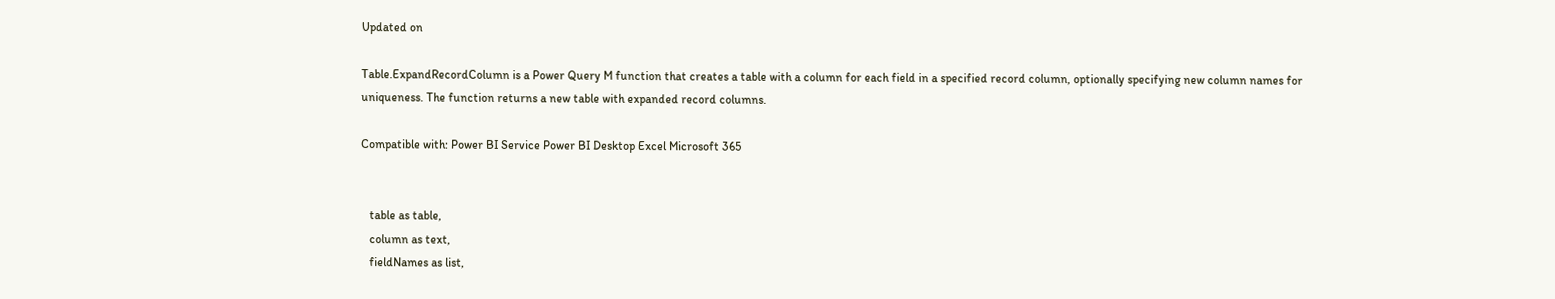Updated on

Table.ExpandRecordColumn is a Power Query M function that creates a table with a column for each field in a specified record column, optionally specifying new column names for uniqueness. The function returns a new table with expanded record columns.

Compatible with: Power BI Service Power BI Desktop Excel Microsoft 365


   table as table,
   column as text,
   fieldNames as list,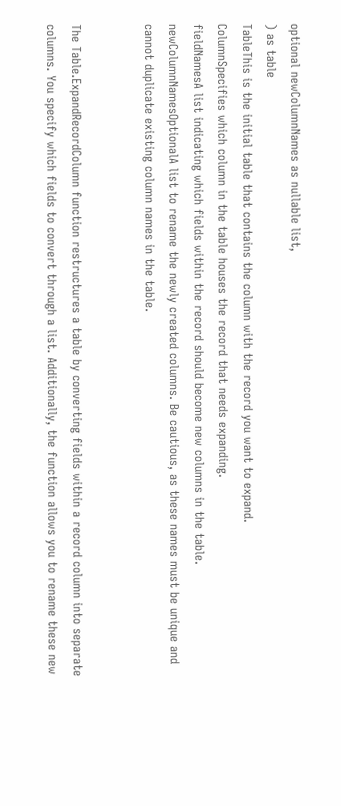optional newColumnNames as nullable list,
) as table
TableThis is the initial table that contains the column with the record you want to expand.
ColumnSpecifies which column in the table houses the record that needs expanding.
fieldNamesA list indicating which fields within the record should become new columns in the table.
newColumnNamesOptionalA list to rename the newly created columns. Be cautious, as these names must be unique and cannot duplicate existing column names in the table.


The Table.ExpandRecordColumn function restructures a table by converting fields within a record column into separate columns. You specify which fields to convert through a list. Additionally, the function allows you to rename these new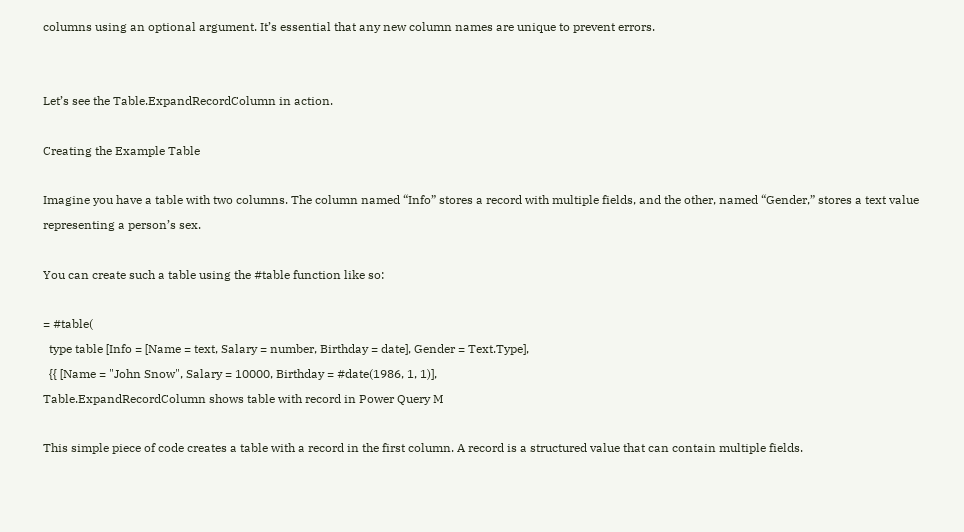columns using an optional argument. It’s essential that any new column names are unique to prevent errors.


Let’s see the Table.ExpandRecordColumn in action.

Creating the Example Table

Imagine you have a table with two columns. The column named “Info” stores a record with multiple fields, and the other, named “Gender,” stores a text value representing a person’s sex.

You can create such a table using the #table function like so:

= #table(
  type table [Info = [Name = text, Salary = number, Birthday = date], Gender = Text.Type],
  {{ [Name = "John Snow", Salary = 10000, Birthday = #date(1986, 1, 1)],
Table.ExpandRecordColumn shows table with record in Power Query M

This simple piece of code creates a table with a record in the first column. A record is a structured value that can contain multiple fields.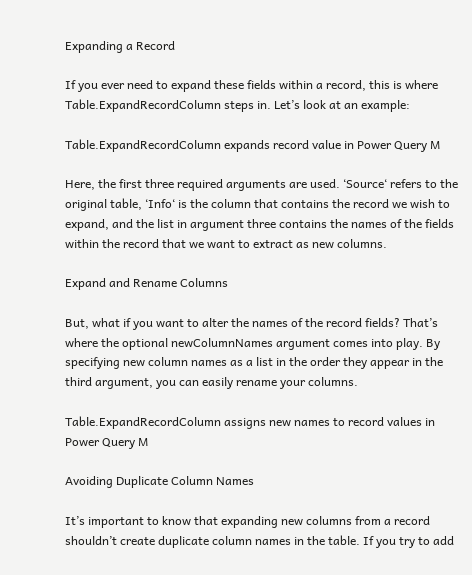Expanding a Record

If you ever need to expand these fields within a record, this is where Table.ExpandRecordColumn steps in. Let’s look at an example:

Table.ExpandRecordColumn expands record value in Power Query M

Here, the first three required arguments are used. ‘Source‘ refers to the original table, ‘Info‘ is the column that contains the record we wish to expand, and the list in argument three contains the names of the fields within the record that we want to extract as new columns.

Expand and Rename Columns

But, what if you want to alter the names of the record fields? That’s where the optional newColumnNames argument comes into play. By specifying new column names as a list in the order they appear in the third argument, you can easily rename your columns.

Table.ExpandRecordColumn assigns new names to record values in Power Query M

Avoiding Duplicate Column Names

It’s important to know that expanding new columns from a record shouldn’t create duplicate column names in the table. If you try to add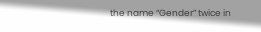the name “Gender” twice in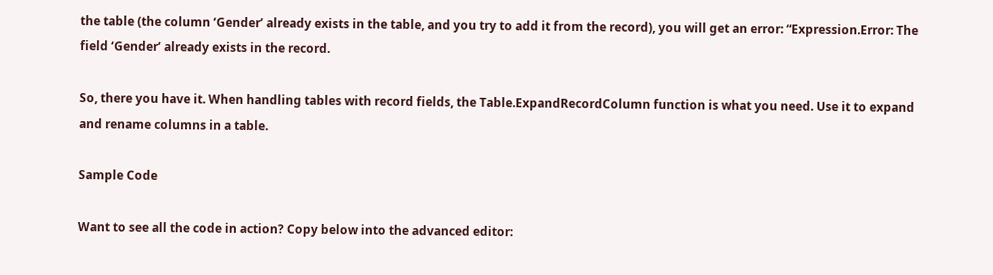the table (the column ‘Gender’ already exists in the table, and you try to add it from the record), you will get an error: “Expression.Error: The field ‘Gender’ already exists in the record.

So, there you have it. When handling tables with record fields, the Table.ExpandRecordColumn function is what you need. Use it to expand and rename columns in a table.

Sample Code

Want to see all the code in action? Copy below into the advanced editor: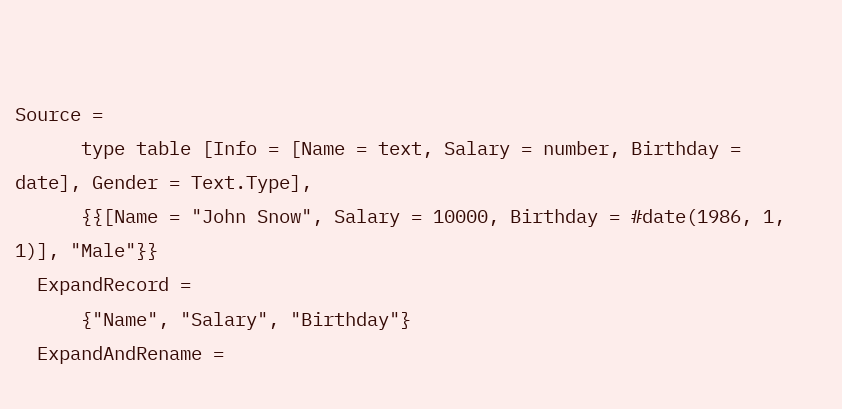Source =
      type table [Info = [Name = text, Salary = number, Birthday = date], Gender = Text.Type],
      {{[Name = "John Snow", Salary = 10000, Birthday = #date(1986, 1, 1)], "Male"}}
  ExpandRecord =
      {"Name", "Salary", "Birthday"}
  ExpandAndRename =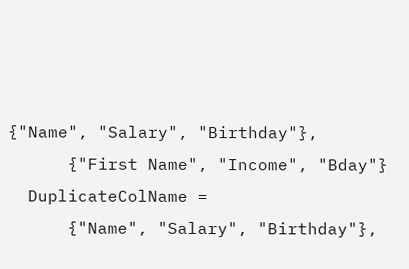{"Name", "Salary", "Birthday"},
      {"First Name", "Income", "Bday"}
  DuplicateColName =
      {"Name", "Salary", "Birthday"},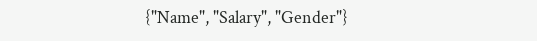{"Name", "Salary", "Gender"}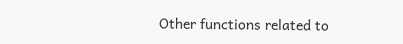Other functions related to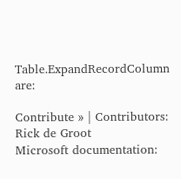Table.ExpandRecordColumn are:

Contribute » | Contributors: Rick de Groot
Microsoft documentation: